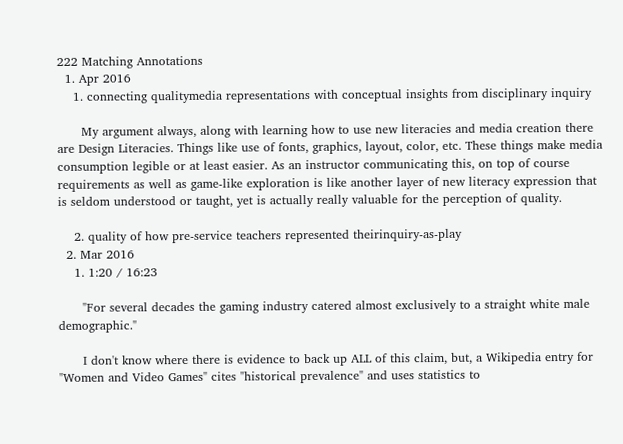222 Matching Annotations
  1. Apr 2016
    1. connecting qualitymedia representations with conceptual insights from disciplinary inquiry

      My argument always, along with learning how to use new literacies and media creation there are Design Literacies. Things like use of fonts, graphics, layout, color, etc. These things make media consumption legible or at least easier. As an instructor communicating this, on top of course requirements as well as game-like exploration is like another layer of new literacy expression that is seldom understood or taught, yet is actually really valuable for the perception of quality.

    2. quality of how pre-service teachers represented theirinquiry-as-play
  2. Mar 2016
    1. 1:20 / 16:23

      "For several decades the gaming industry catered almost exclusively to a straight white male demographic."

      I don't know where there is evidence to back up ALL of this claim, but, a Wikipedia entry for "Women and Video Games" cites "historical prevalence" and uses statistics to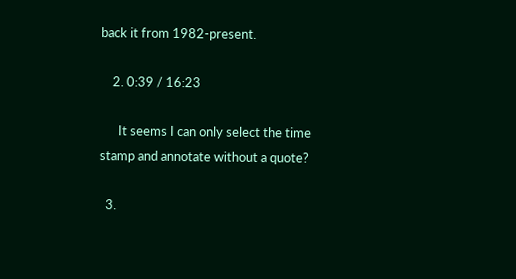back it from 1982-present.

    2. 0:39 / 16:23

      It seems I can only select the time stamp and annotate without a quote?

  3.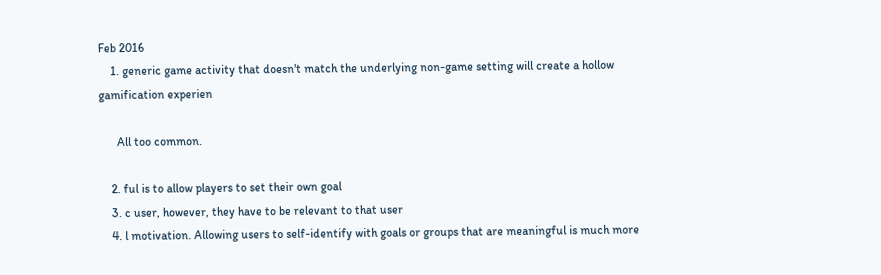Feb 2016
    1. generic game activity that doesn't match the underlying non-game setting will create a hollow gamification experien

      All too common.

    2. ful is to allow players to set their own goal
    3. c user, however, they have to be relevant to that user
    4. l motivation. Allowing users to self-identify with goals or groups that are meaningful is much more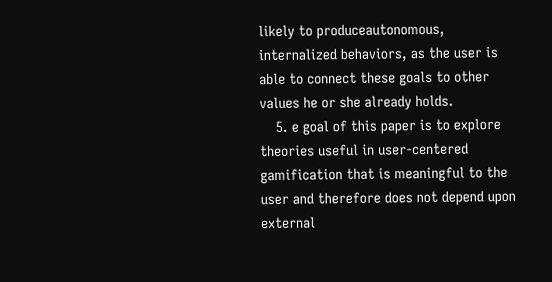likely to produceautonomous, internalized behaviors, as the user is able to connect these goals to other values he or she already holds.
    5. e goal of this paper is to explore theories useful in user-centered gamification that is meaningful to the user and therefore does not depend upon external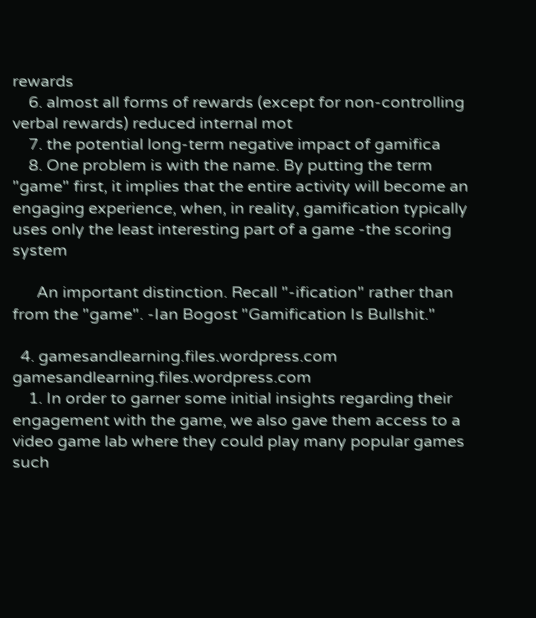rewards
    6. almost all forms of rewards (except for non-controlling verbal rewards) reduced internal mot
    7. the potential long-term negative impact of gamifica
    8. One problem is with the name. By putting the term "game" first, it implies that the entire activity will become an engaging experience, when, in reality, gamification typically uses only the least interesting part of a game -the scoring system

      An important distinction. Recall "-ification" rather than from the "game". -Ian Bogost "Gamification Is Bullshit."

  4. gamesandlearning.files.wordpress.com gamesandlearning.files.wordpress.com
    1. In order to garner some initial insights regarding their engagement with the game, we also gave them access to a video game lab where they could play many popular games such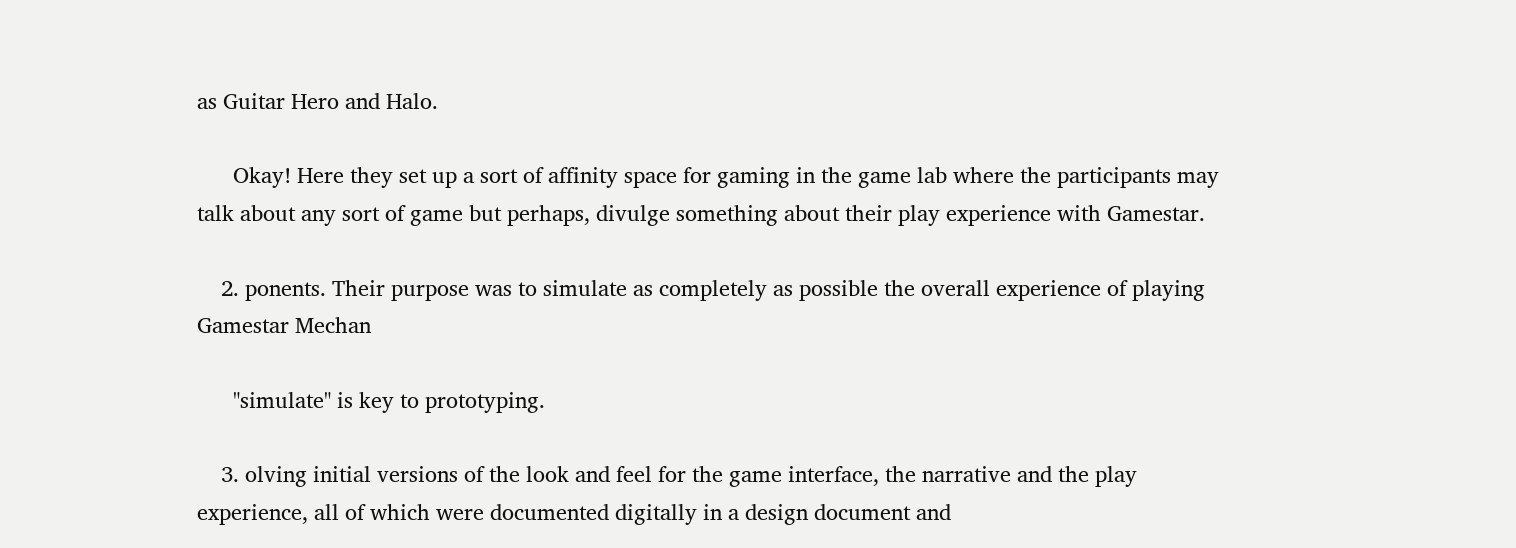as Guitar Hero and Halo.

      Okay! Here they set up a sort of affinity space for gaming in the game lab where the participants may talk about any sort of game but perhaps, divulge something about their play experience with Gamestar.

    2. ponents. Their purpose was to simulate as completely as possible the overall experience of playing Gamestar Mechan

      "simulate" is key to prototyping.

    3. olving initial versions of the look and feel for the game interface, the narrative and the play experience, all of which were documented digitally in a design document and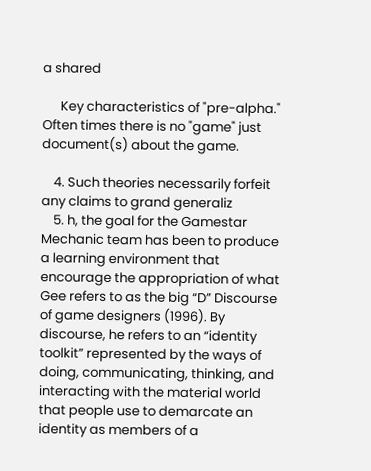a shared

      Key characteristics of "pre-alpha." Often times there is no "game" just document(s) about the game.

    4. Such theories necessarily forfeit any claims to grand generaliz
    5. h, the goal for the Gamestar Mechanic team has been to produce a learning environment that encourage the appropriation of what Gee refers to as the big “D” Discourse of game designers (1996). By discourse, he refers to an “identity toolkit” represented by the ways of doing, communicating, thinking, and interacting with the material world that people use to demarcate an identity as members of a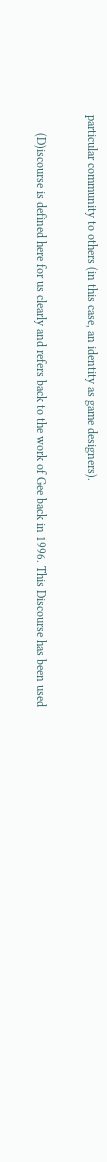particular community to others (in this case, an identity as game designers).

      (D)iscourse is defined here for us clearly and refers back to the work of Gee back in 1996. This Discourse has been used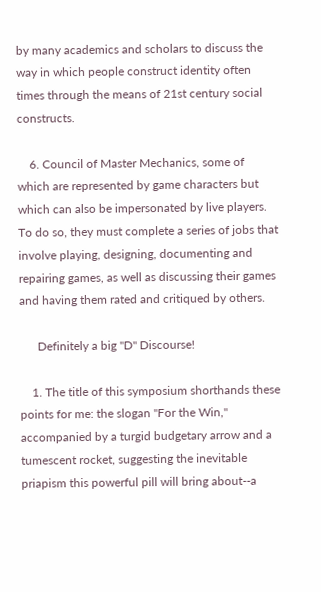by many academics and scholars to discuss the way in which people construct identity often times through the means of 21st century social constructs.

    6. Council of Master Mechanics, some of which are represented by game characters but which can also be impersonated by live players. To do so, they must complete a series of jobs that involve playing, designing, documenting and repairing games, as well as discussing their games and having them rated and critiqued by others.

      Definitely a big "D" Discourse!

    1. The title of this symposium shorthands these points for me: the slogan "For the Win," accompanied by a turgid budgetary arrow and a tumescent rocket, suggesting the inevitable priapism this powerful pill will bring about--a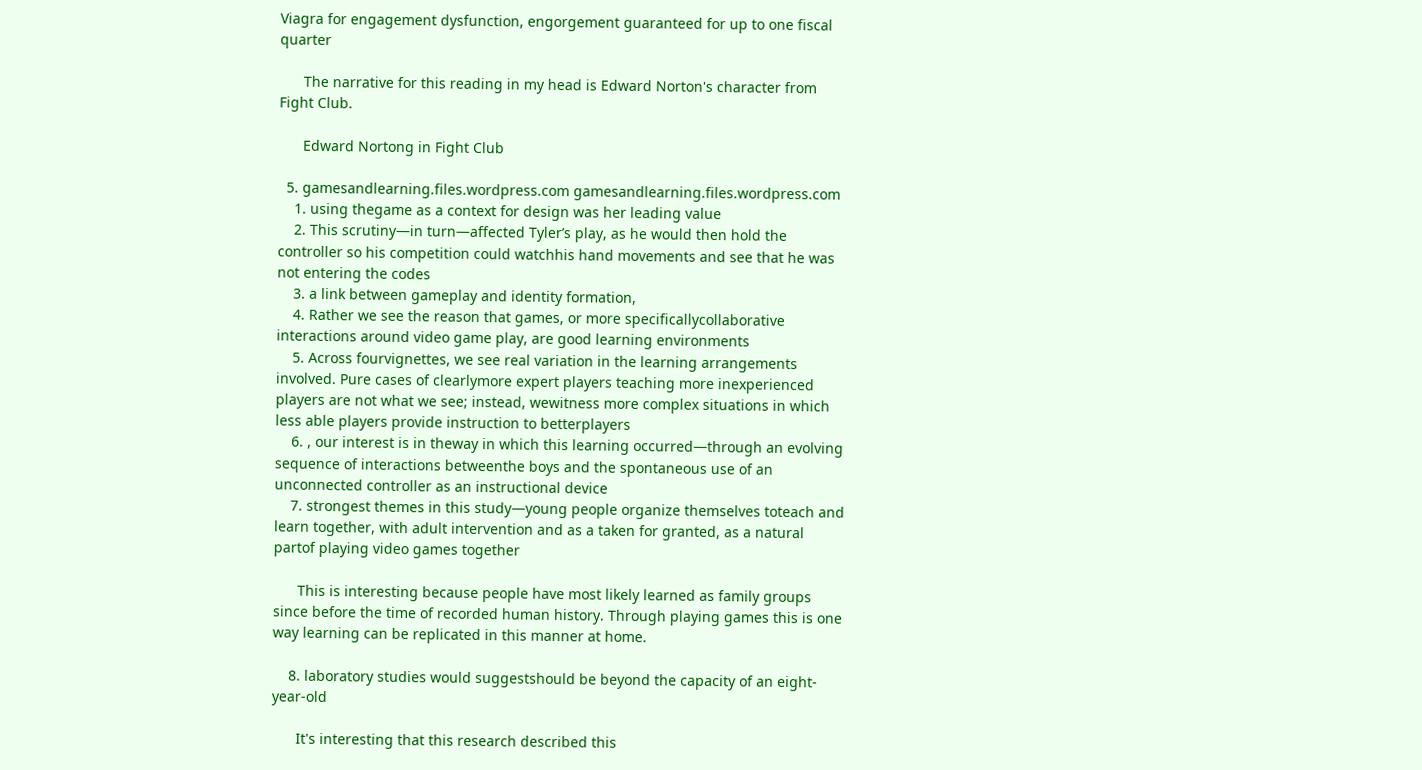Viagra for engagement dysfunction, engorgement guaranteed for up to one fiscal quarter

      The narrative for this reading in my head is Edward Norton's character from Fight Club.

      Edward Nortong in Fight Club

  5. gamesandlearning.files.wordpress.com gamesandlearning.files.wordpress.com
    1. using thegame as a context for design was her leading value
    2. This scrutiny—in turn—affected Tyler’s play, as he would then hold the controller so his competition could watchhis hand movements and see that he was not entering the codes
    3. a link between gameplay and identity formation,
    4. Rather we see the reason that games, or more specificallycollaborative interactions around video game play, are good learning environments
    5. Across fourvignettes, we see real variation in the learning arrangements involved. Pure cases of clearlymore expert players teaching more inexperienced players are not what we see; instead, wewitness more complex situations in which less able players provide instruction to betterplayers
    6. , our interest is in theway in which this learning occurred—through an evolving sequence of interactions betweenthe boys and the spontaneous use of an unconnected controller as an instructional device
    7. strongest themes in this study—young people organize themselves toteach and learn together, with adult intervention and as a taken for granted, as a natural partof playing video games together

      This is interesting because people have most likely learned as family groups since before the time of recorded human history. Through playing games this is one way learning can be replicated in this manner at home.

    8. laboratory studies would suggestshould be beyond the capacity of an eight-year-old

      It's interesting that this research described this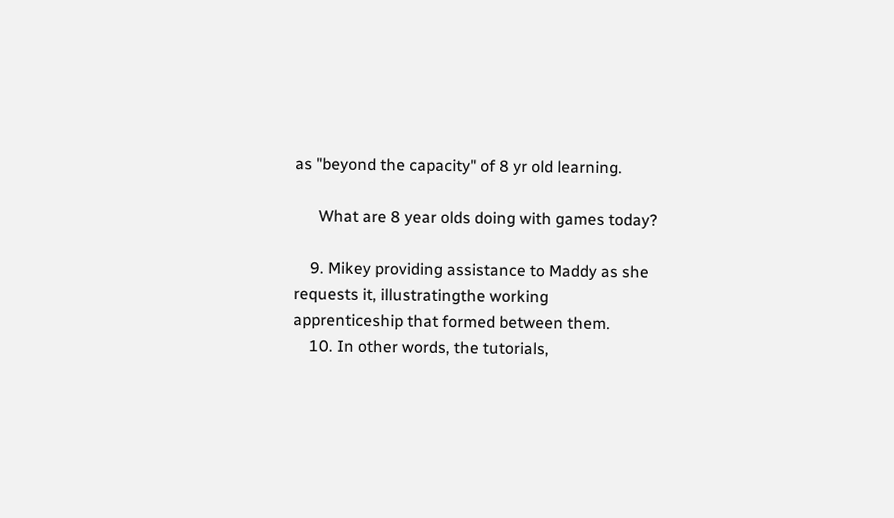as "beyond the capacity" of 8 yr old learning.

      What are 8 year olds doing with games today?

    9. Mikey providing assistance to Maddy as she requests it, illustratingthe working apprenticeship that formed between them.
    10. In other words, the tutorials,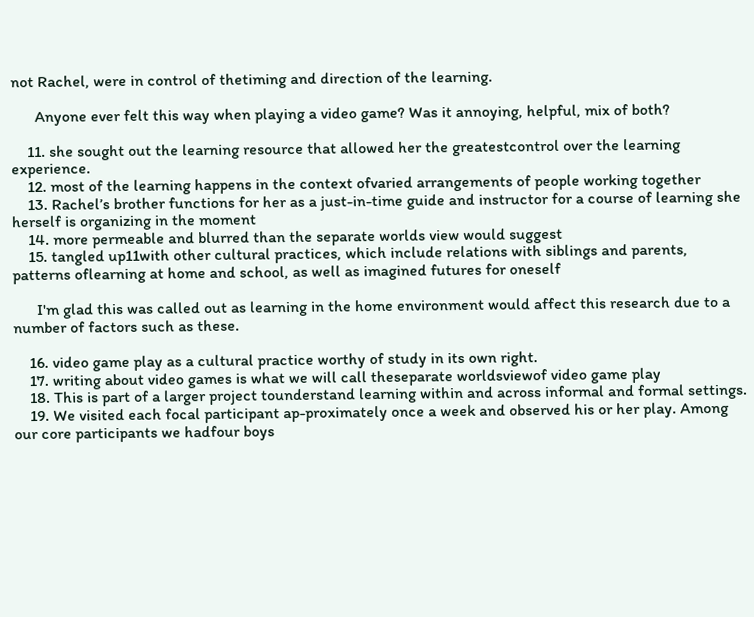not Rachel, were in control of thetiming and direction of the learning.

      Anyone ever felt this way when playing a video game? Was it annoying, helpful, mix of both?

    11. she sought out the learning resource that allowed her the greatestcontrol over the learning experience.
    12. most of the learning happens in the context ofvaried arrangements of people working together
    13. Rachel’s brother functions for her as a just-in-time guide and instructor for a course of learning she herself is organizing in the moment
    14. more permeable and blurred than the separate worlds view would suggest
    15. tangled up11with other cultural practices, which include relations with siblings and parents, patterns oflearning at home and school, as well as imagined futures for oneself

      I'm glad this was called out as learning in the home environment would affect this research due to a number of factors such as these.

    16. video game play as a cultural practice worthy of study in its own right.
    17. writing about video games is what we will call theseparate worldsviewof video game play
    18. This is part of a larger project tounderstand learning within and across informal and formal settings.
    19. We visited each focal participant ap-proximately once a week and observed his or her play. Among our core participants we hadfour boys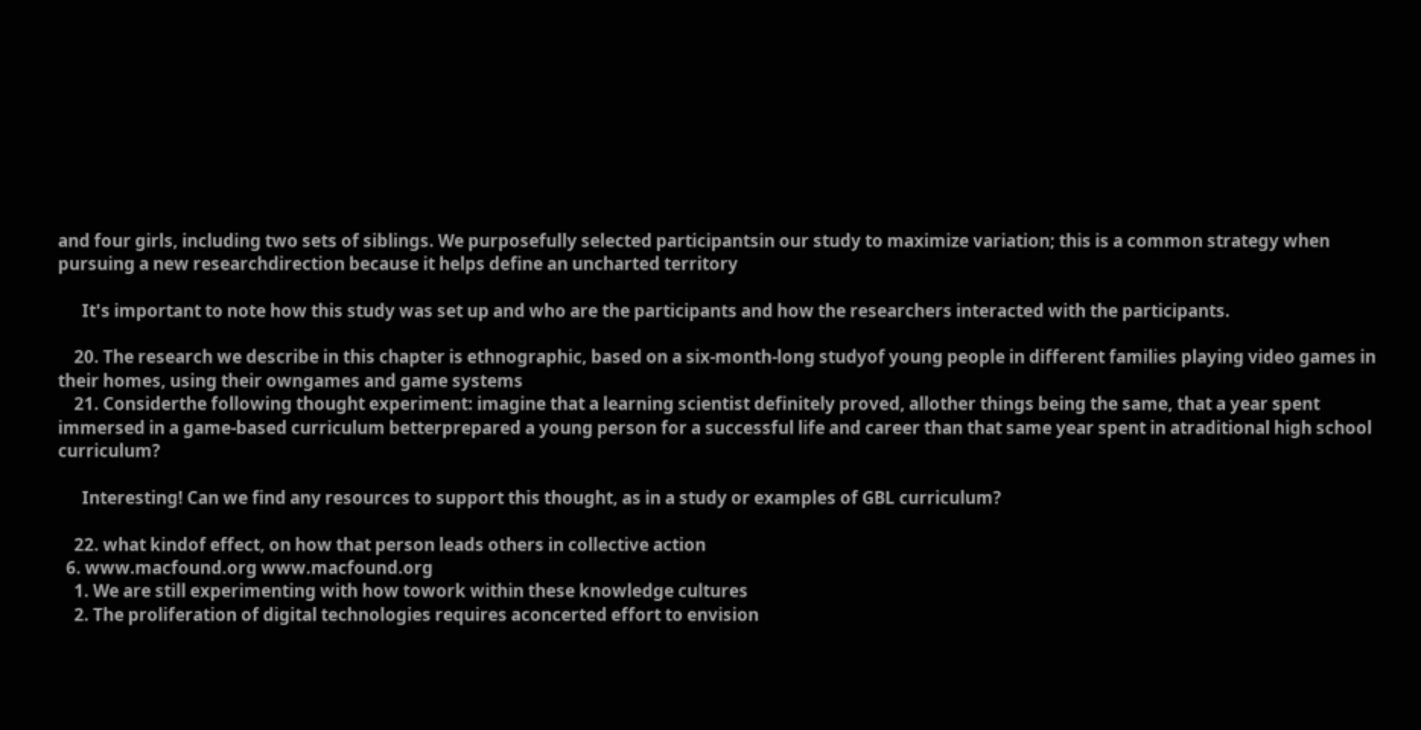and four girls, including two sets of siblings. We purposefully selected participantsin our study to maximize variation; this is a common strategy when pursuing a new researchdirection because it helps define an uncharted territory

      It's important to note how this study was set up and who are the participants and how the researchers interacted with the participants.

    20. The research we describe in this chapter is ethnographic, based on a six-month-long studyof young people in different families playing video games in their homes, using their owngames and game systems
    21. Considerthe following thought experiment: imagine that a learning scientist definitely proved, allother things being the same, that a year spent immersed in a game-based curriculum betterprepared a young person for a successful life and career than that same year spent in atraditional high school curriculum?

      Interesting! Can we find any resources to support this thought, as in a study or examples of GBL curriculum?

    22. what kindof effect, on how that person leads others in collective action
  6. www.macfound.org www.macfound.org
    1. We are still experimenting with how towork within these knowledge cultures
    2. The proliferation of digital technologies requires aconcerted effort to envision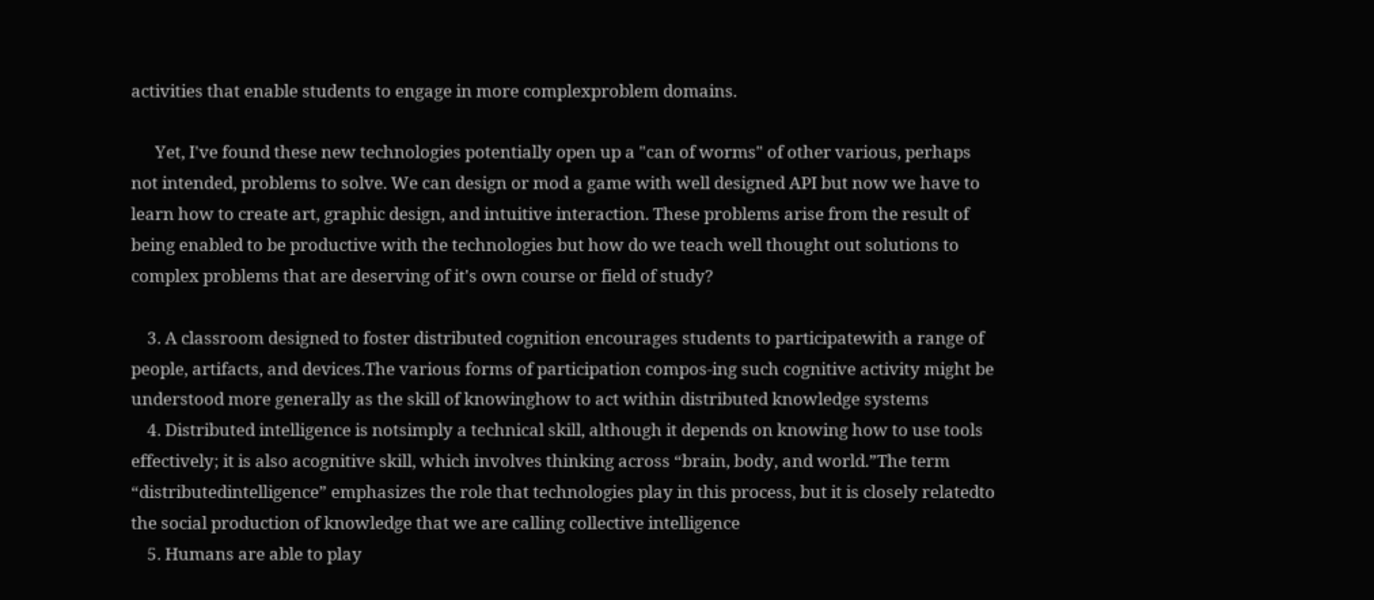activities that enable students to engage in more complexproblem domains.

      Yet, I've found these new technologies potentially open up a "can of worms" of other various, perhaps not intended, problems to solve. We can design or mod a game with well designed API but now we have to learn how to create art, graphic design, and intuitive interaction. These problems arise from the result of being enabled to be productive with the technologies but how do we teach well thought out solutions to complex problems that are deserving of it's own course or field of study?

    3. A classroom designed to foster distributed cognition encourages students to participatewith a range of people, artifacts, and devices.The various forms of participation compos-ing such cognitive activity might be understood more generally as the skill of knowinghow to act within distributed knowledge systems
    4. Distributed intelligence is notsimply a technical skill, although it depends on knowing how to use tools effectively; it is also acognitive skill, which involves thinking across “brain, body, and world.”The term “distributedintelligence” emphasizes the role that technologies play in this process, but it is closely relatedto the social production of knowledge that we are calling collective intelligence
    5. Humans are able to play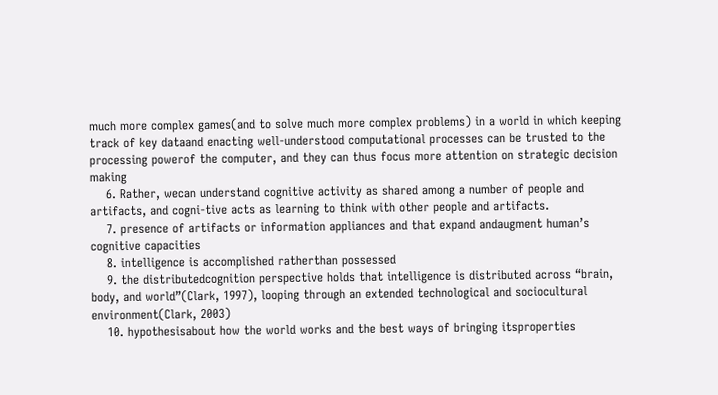much more complex games(and to solve much more complex problems) in a world in which keeping track of key dataand enacting well-understood computational processes can be trusted to the processing powerof the computer, and they can thus focus more attention on strategic decision making
    6. Rather, wecan understand cognitive activity as shared among a number of people and artifacts, and cogni-tive acts as learning to think with other people and artifacts.
    7. presence of artifacts or information appliances and that expand andaugment human’s cognitive capacities
    8. intelligence is accomplished ratherthan possessed
    9. the distributedcognition perspective holds that intelligence is distributed across “brain, body, and world”(Clark, 1997), looping through an extended technological and sociocultural environment(Clark, 2003)
    10. hypothesisabout how the world works and the best ways of bringing itsproperties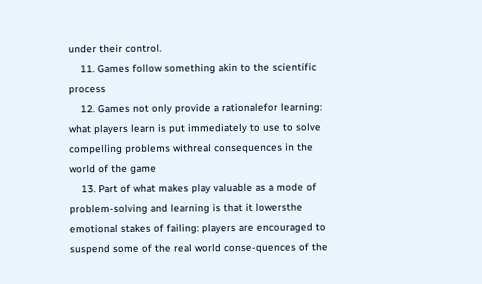under their control.
    11. Games follow something akin to the scientific process
    12. Games not only provide a rationalefor learning: what players learn is put immediately to use to solve compelling problems withreal consequences in the world of the game
    13. Part of what makes play valuable as a mode of problem-solving and learning is that it lowersthe emotional stakes of failing: players are encouraged to suspend some of the real world conse-quences of the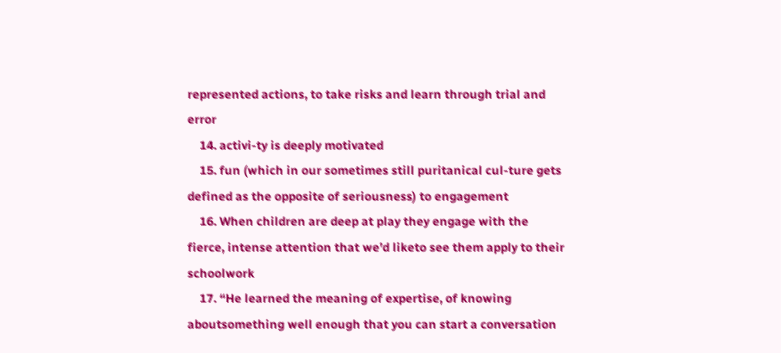represented actions, to take risks and learn through trial and error
    14. activi-ty is deeply motivated
    15. fun (which in our sometimes still puritanical cul-ture gets defined as the opposite of seriousness) to engagement
    16. When children are deep at play they engage with the fierce, intense attention that we’d liketo see them apply to their schoolwork
    17. “He learned the meaning of expertise, of knowing aboutsomething well enough that you can start a conversation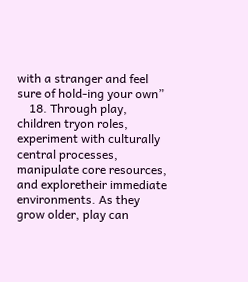with a stranger and feel sure of hold-ing your own”
    18. Through play, children tryon roles, experiment with culturally central processes, manipulate core resources, and exploretheir immediate environments. As they grow older, play can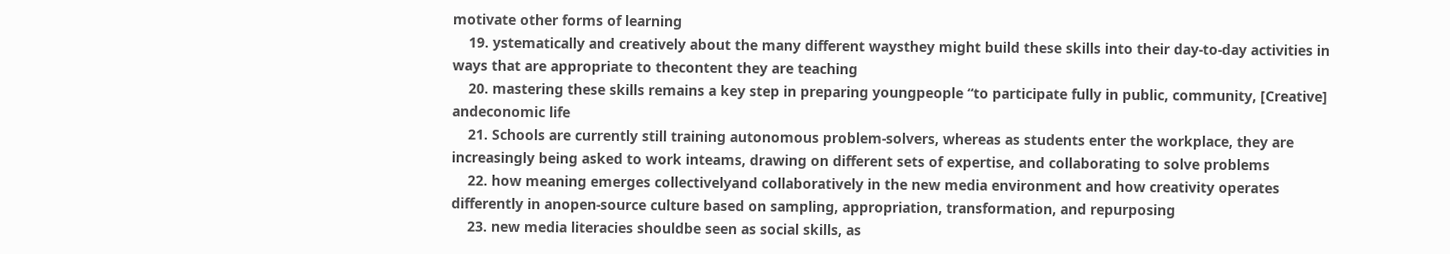motivate other forms of learning
    19. ystematically and creatively about the many different waysthey might build these skills into their day-to-day activities in ways that are appropriate to thecontent they are teaching
    20. mastering these skills remains a key step in preparing youngpeople “to participate fully in public, community, [Creative] andeconomic life
    21. Schools are currently still training autonomous problem-solvers, whereas as students enter the workplace, they are increasingly being asked to work inteams, drawing on different sets of expertise, and collaborating to solve problems
    22. how meaning emerges collectivelyand collaboratively in the new media environment and how creativity operates differently in anopen-source culture based on sampling, appropriation, transformation, and repurposing
    23. new media literacies shouldbe seen as social skills, as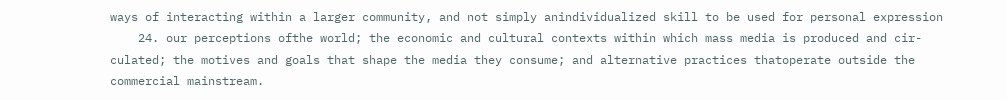ways of interacting within a larger community, and not simply anindividualized skill to be used for personal expression
    24. our perceptions ofthe world; the economic and cultural contexts within which mass media is produced and cir-culated; the motives and goals that shape the media they consume; and alternative practices thatoperate outside the commercial mainstream.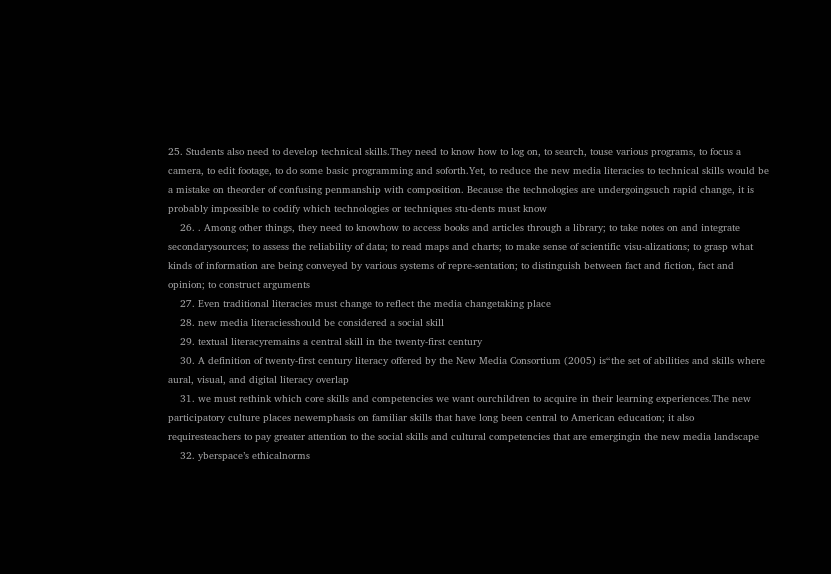25. Students also need to develop technical skills.They need to know how to log on, to search, touse various programs, to focus a camera, to edit footage, to do some basic programming and soforth.Yet, to reduce the new media literacies to technical skills would be a mistake on theorder of confusing penmanship with composition. Because the technologies are undergoingsuch rapid change, it is probably impossible to codify which technologies or techniques stu-dents must know
    26. . Among other things, they need to knowhow to access books and articles through a library; to take notes on and integrate secondarysources; to assess the reliability of data; to read maps and charts; to make sense of scientific visu-alizations; to grasp what kinds of information are being conveyed by various systems of repre-sentation; to distinguish between fact and fiction, fact and opinion; to construct arguments
    27. Even traditional literacies must change to reflect the media changetaking place
    28. new media literaciesshould be considered a social skill
    29. textual literacyremains a central skill in the twenty-first century
    30. A definition of twenty-first century literacy offered by the New Media Consortium (2005) is“the set of abilities and skills where aural, visual, and digital literacy overlap
    31. we must rethink which core skills and competencies we want ourchildren to acquire in their learning experiences.The new participatory culture places newemphasis on familiar skills that have long been central to American education; it also requiresteachers to pay greater attention to the social skills and cultural competencies that are emergingin the new media landscape
    32. yberspace’s ethicalnorms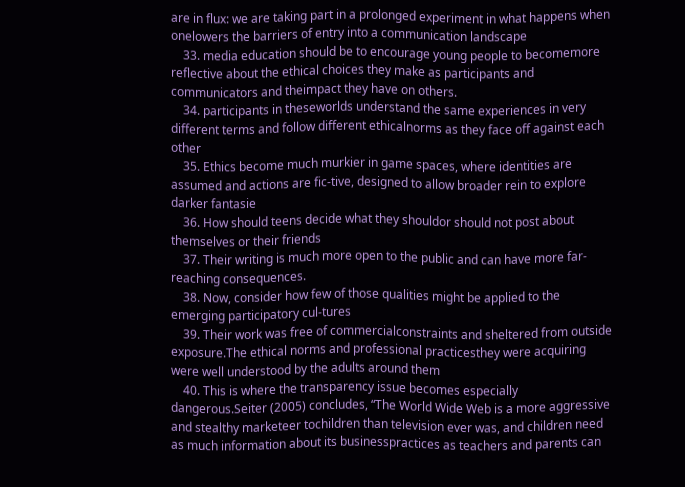are in flux: we are taking part in a prolonged experiment in what happens when onelowers the barriers of entry into a communication landscape
    33. media education should be to encourage young people to becomemore reflective about the ethical choices they make as participants and communicators and theimpact they have on others.
    34. participants in theseworlds understand the same experiences in very different terms and follow different ethicalnorms as they face off against each other
    35. Ethics become much murkier in game spaces, where identities are assumed and actions are fic-tive, designed to allow broader rein to explore darker fantasie
    36. How should teens decide what they shouldor should not post about themselves or their friends
    37. Their writing is much more open to the public and can have more far-reaching consequences.
    38. Now, consider how few of those qualities might be applied to the emerging participatory cul-tures
    39. Their work was free of commercialconstraints and sheltered from outside exposure.The ethical norms and professional practicesthey were acquiring were well understood by the adults around them
    40. This is where the transparency issue becomes especially dangerous.Seiter (2005) concludes, “The World Wide Web is a more aggressive and stealthy marketeer tochildren than television ever was, and children need as much information about its businesspractices as teachers and parents can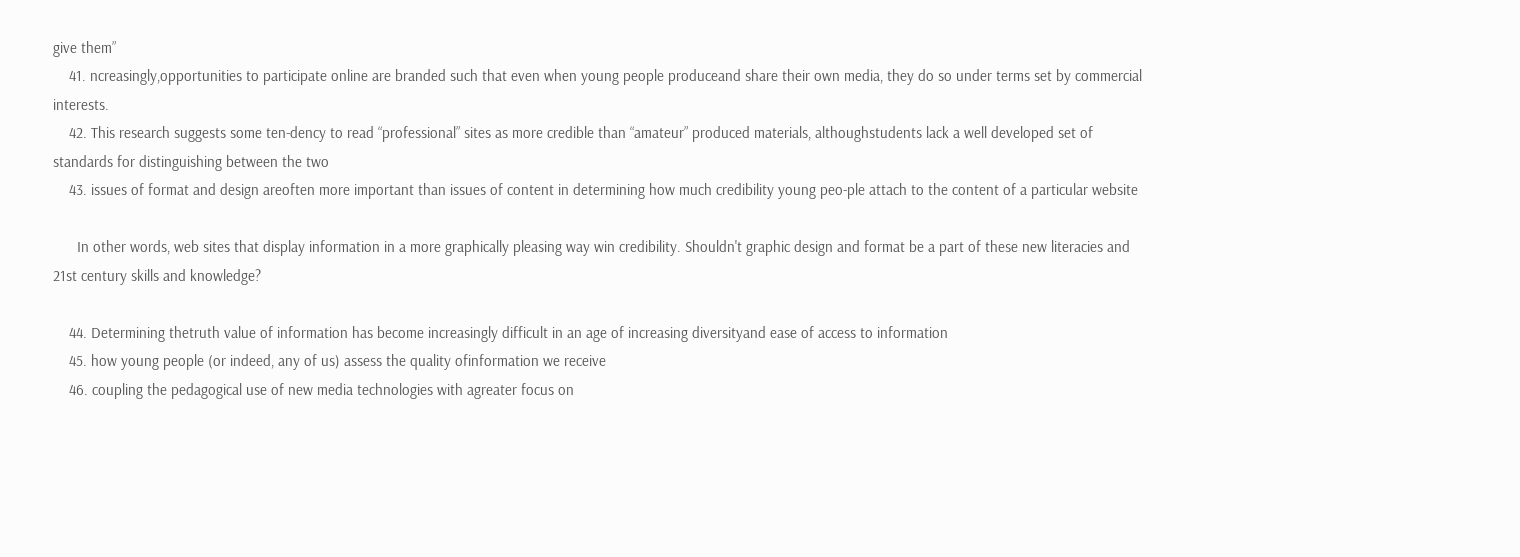give them”
    41. ncreasingly,opportunities to participate online are branded such that even when young people produceand share their own media, they do so under terms set by commercial interests.
    42. This research suggests some ten-dency to read “professional” sites as more credible than “amateur” produced materials, althoughstudents lack a well developed set of standards for distinguishing between the two
    43. issues of format and design areoften more important than issues of content in determining how much credibility young peo-ple attach to the content of a particular website

      In other words, web sites that display information in a more graphically pleasing way win credibility. Shouldn't graphic design and format be a part of these new literacies and 21st century skills and knowledge?

    44. Determining thetruth value of information has become increasingly difficult in an age of increasing diversityand ease of access to information
    45. how young people (or indeed, any of us) assess the quality ofinformation we receive
    46. coupling the pedagogical use of new media technologies with agreater focus on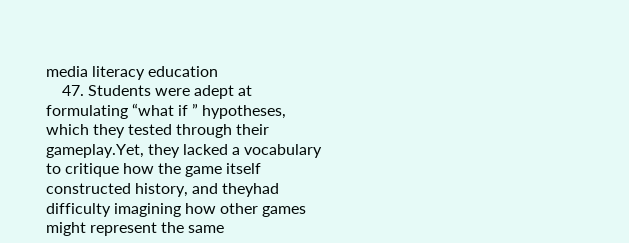media literacy education
    47. Students were adept at formulating “what if ” hypotheses, which they tested through their gameplay.Yet, they lacked a vocabulary to critique how the game itself constructed history, and theyhad difficulty imagining how other games might represent the same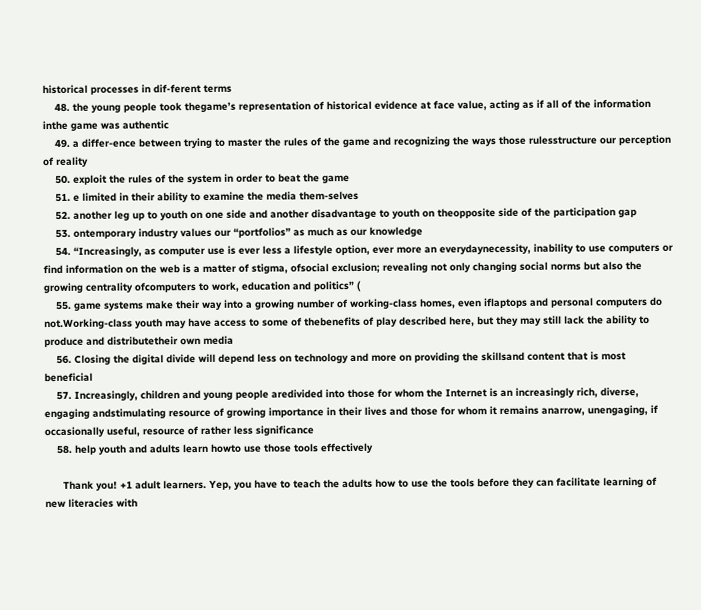historical processes in dif-ferent terms
    48. the young people took thegame’s representation of historical evidence at face value, acting as if all of the information inthe game was authentic
    49. a differ-ence between trying to master the rules of the game and recognizing the ways those rulesstructure our perception of reality
    50. exploit the rules of the system in order to beat the game
    51. e limited in their ability to examine the media them-selves
    52. another leg up to youth on one side and another disadvantage to youth on theopposite side of the participation gap
    53. ontemporary industry values our “portfolios” as much as our knowledge
    54. “Increasingly, as computer use is ever less a lifestyle option, ever more an everydaynecessity, inability to use computers or find information on the web is a matter of stigma, ofsocial exclusion; revealing not only changing social norms but also the growing centrality ofcomputers to work, education and politics” (
    55. game systems make their way into a growing number of working-class homes, even iflaptops and personal computers do not.Working-class youth may have access to some of thebenefits of play described here, but they may still lack the ability to produce and distributetheir own media
    56. Closing the digital divide will depend less on technology and more on providing the skillsand content that is most beneficial
    57. Increasingly, children and young people aredivided into those for whom the Internet is an increasingly rich, diverse, engaging andstimulating resource of growing importance in their lives and those for whom it remains anarrow, unengaging, if occasionally useful, resource of rather less significance
    58. help youth and adults learn howto use those tools effectively

      Thank you! +1 adult learners. Yep, you have to teach the adults how to use the tools before they can facilitate learning of new literacies with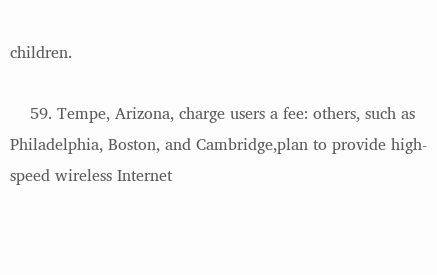children.

    59. Tempe, Arizona, charge users a fee: others, such as Philadelphia, Boston, and Cambridge,plan to provide high-speed wireless Internet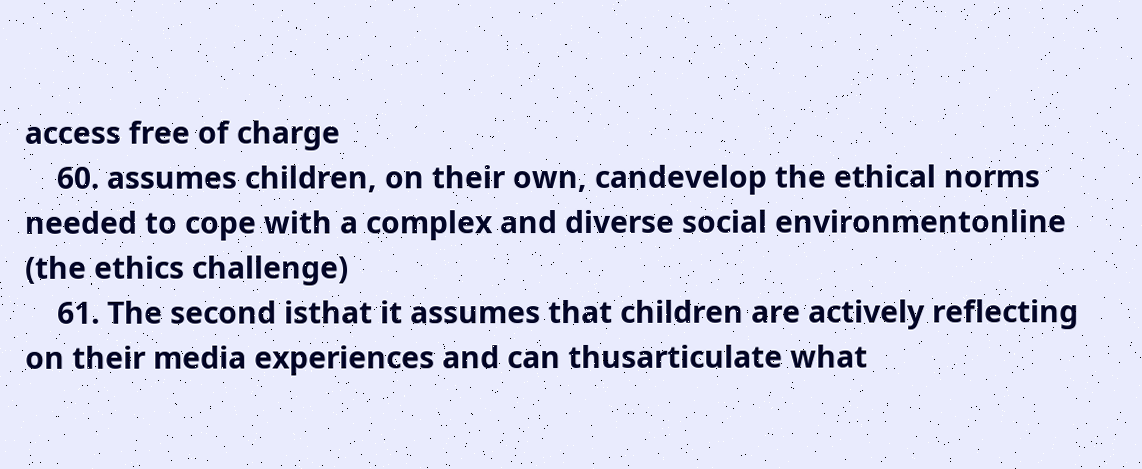access free of charge
    60. assumes children, on their own, candevelop the ethical norms needed to cope with a complex and diverse social environmentonline (the ethics challenge)
    61. The second isthat it assumes that children are actively reflecting on their media experiences and can thusarticulate what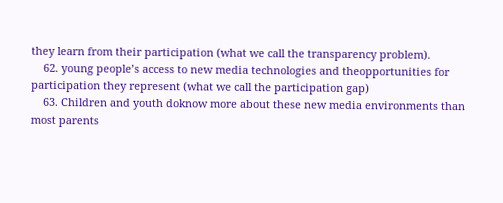they learn from their participation (what we call the transparency problem).
    62. young people’s access to new media technologies and theopportunities for participation they represent (what we call the participation gap)
    63. Children and youth doknow more about these new media environments than most parents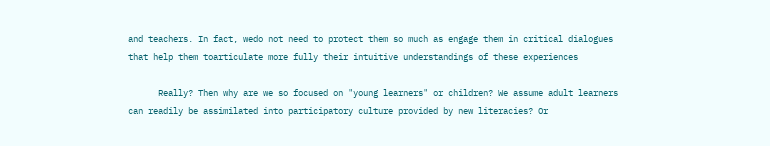and teachers. In fact, wedo not need to protect them so much as engage them in critical dialogues that help them toarticulate more fully their intuitive understandings of these experiences

      Really? Then why are we so focused on "young learners" or children? We assume adult learners can readily be assimilated into participatory culture provided by new literacies? Or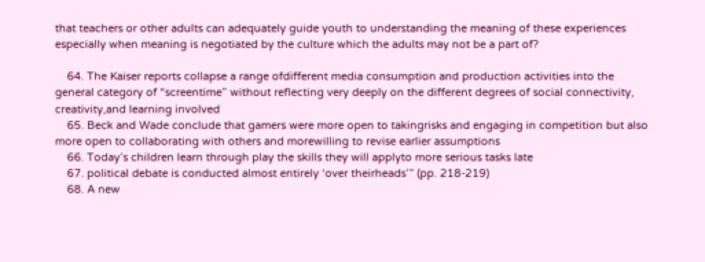that teachers or other adults can adequately guide youth to understanding the meaning of these experiences especially when meaning is negotiated by the culture which the adults may not be a part of?

    64. The Kaiser reports collapse a range ofdifferent media consumption and production activities into the general category of “screentime” without reflecting very deeply on the different degrees of social connectivity, creativity,and learning involved
    65. Beck and Wade conclude that gamers were more open to takingrisks and engaging in competition but also more open to collaborating with others and morewilling to revise earlier assumptions
    66. Today’s children learn through play the skills they will applyto more serious tasks late
    67. political debate is conducted almost entirely ‘over theirheads’” (pp. 218-219)
    68. A new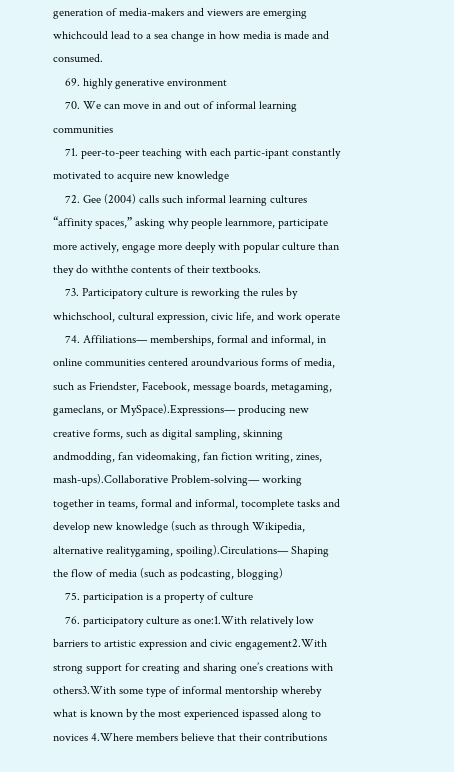generation of media-makers and viewers are emerging whichcould lead to a sea change in how media is made and consumed.
    69. highly generative environment
    70. We can move in and out of informal learning communities
    71. peer-to-peer teaching with each partic-ipant constantly motivated to acquire new knowledge
    72. Gee (2004) calls such informal learning cultures “affinity spaces,” asking why people learnmore, participate more actively, engage more deeply with popular culture than they do withthe contents of their textbooks.
    73. Participatory culture is reworking the rules by whichschool, cultural expression, civic life, and work operate
    74. Affiliations— memberships, formal and informal, in online communities centered aroundvarious forms of media, such as Friendster, Facebook, message boards, metagaming, gameclans, or MySpace).Expressions— producing new creative forms, such as digital sampling, skinning andmodding, fan videomaking, fan fiction writing, zines, mash-ups).Collaborative Problem-solving— working together in teams, formal and informal, tocomplete tasks and develop new knowledge (such as through Wikipedia, alternative realitygaming, spoiling).Circulations— Shaping the flow of media (such as podcasting, blogging)
    75. participation is a property of culture
    76. participatory culture as one:1.With relatively low barriers to artistic expression and civic engagement2.With strong support for creating and sharing one’s creations with others3.With some type of informal mentorship whereby what is known by the most experienced ispassed along to novices 4.Where members believe that their contributions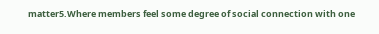matter5.Where members feel some degree of social connection with one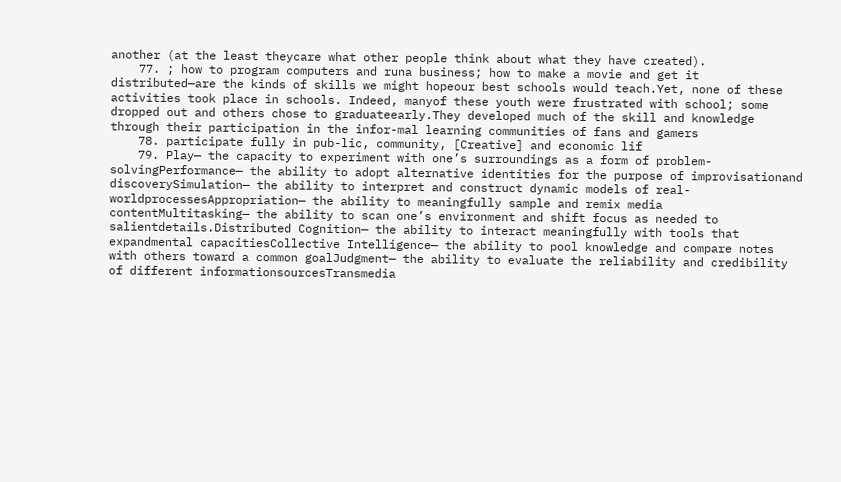another (at the least theycare what other people think about what they have created).
    77. ; how to program computers and runa business; how to make a movie and get it distributed—are the kinds of skills we might hopeour best schools would teach.Yet, none of these activities took place in schools. Indeed, manyof these youth were frustrated with school; some dropped out and others chose to graduateearly.They developed much of the skill and knowledge through their participation in the infor-mal learning communities of fans and gamers
    78. participate fully in pub-lic, community, [Creative] and economic lif
    79. Play— the capacity to experiment with one’s surroundings as a form of problem-solvingPerformance— the ability to adopt alternative identities for the purpose of improvisationand discoverySimulation— the ability to interpret and construct dynamic models of real-worldprocessesAppropriation— the ability to meaningfully sample and remix media contentMultitasking— the ability to scan one’s environment and shift focus as needed to salientdetails.Distributed Cognition— the ability to interact meaningfully with tools that expandmental capacitiesCollective Intelligence— the ability to pool knowledge and compare notes with others toward a common goalJudgment— the ability to evaluate the reliability and credibility of different informationsourcesTransmedia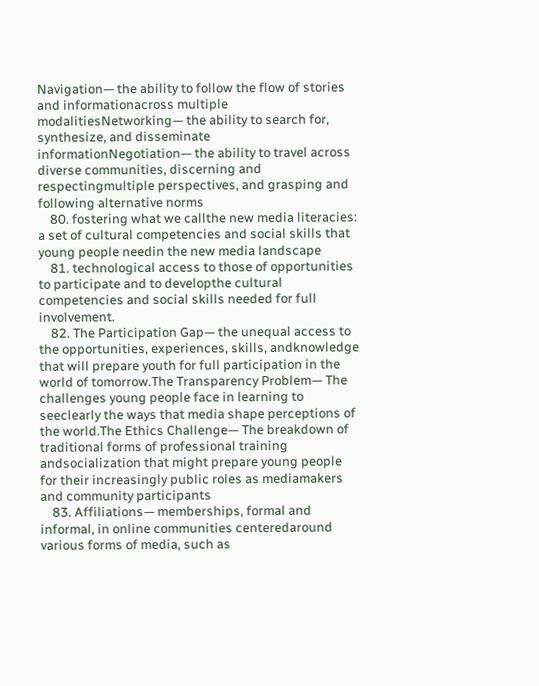Navigation— the ability to follow the flow of stories and informationacross multiple modalitiesNetworking— the ability to search for, synthesize, and disseminate informationNegotiation— the ability to travel across diverse communities, discerning and respectingmultiple perspectives, and grasping and following alternative norms
    80. fostering what we callthe new media literacies: a set of cultural competencies and social skills that young people needin the new media landscape
    81. technological access to those of opportunities to participate and to developthe cultural competencies and social skills needed for full involvement.
    82. The Participation Gap— the unequal access to the opportunities, experiences, skills, andknowledge that will prepare youth for full participation in the world of tomorrow.The Transparency Problem— The challenges young people face in learning to seeclearly the ways that media shape perceptions of the world.The Ethics Challenge— The breakdown of traditional forms of professional training andsocialization that might prepare young people for their increasingly public roles as mediamakers and community participants
    83. Affiliations— memberships, formal and informal, in online communities centeredaround various forms of media, such as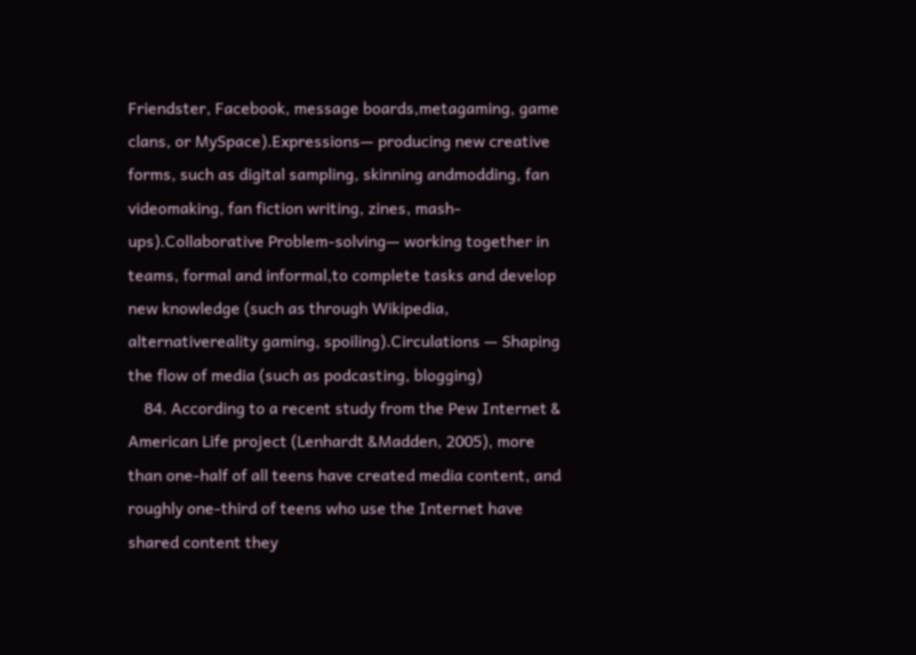Friendster, Facebook, message boards,metagaming, game clans, or MySpace).Expressions— producing new creative forms, such as digital sampling, skinning andmodding, fan videomaking, fan fiction writing, zines, mash-ups).Collaborative Problem-solving— working together in teams, formal and informal,to complete tasks and develop new knowledge (such as through Wikipedia, alternativereality gaming, spoiling).Circulations — Shaping the flow of media (such as podcasting, blogging)
    84. According to a recent study from the Pew Internet & American Life project (Lenhardt &Madden, 2005), more than one-half of all teens have created media content, and roughly one-third of teens who use the Internet have shared content they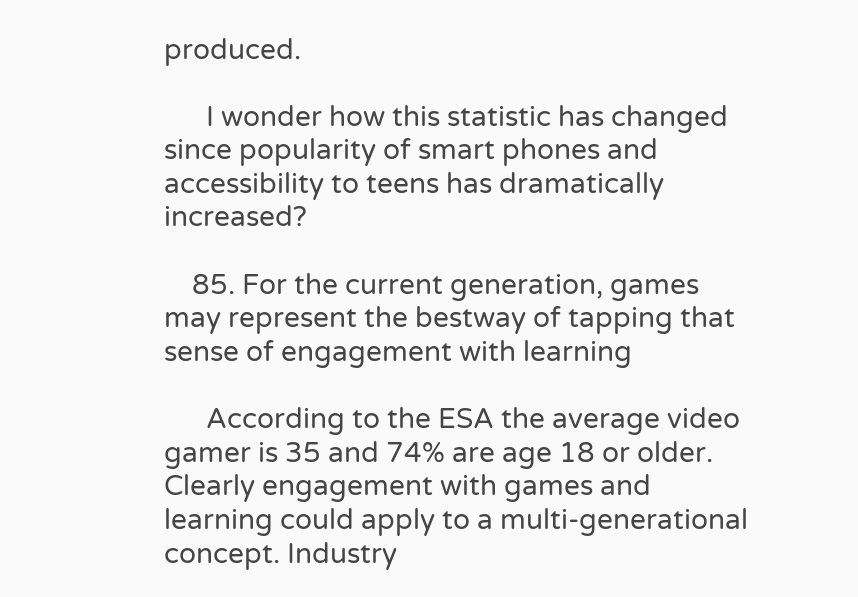produced.

      I wonder how this statistic has changed since popularity of smart phones and accessibility to teens has dramatically increased?

    85. For the current generation, games may represent the bestway of tapping that sense of engagement with learning

      According to the ESA the average video gamer is 35 and 74% are age 18 or older. Clearly engagement with games and learning could apply to a multi-generational concept. Industry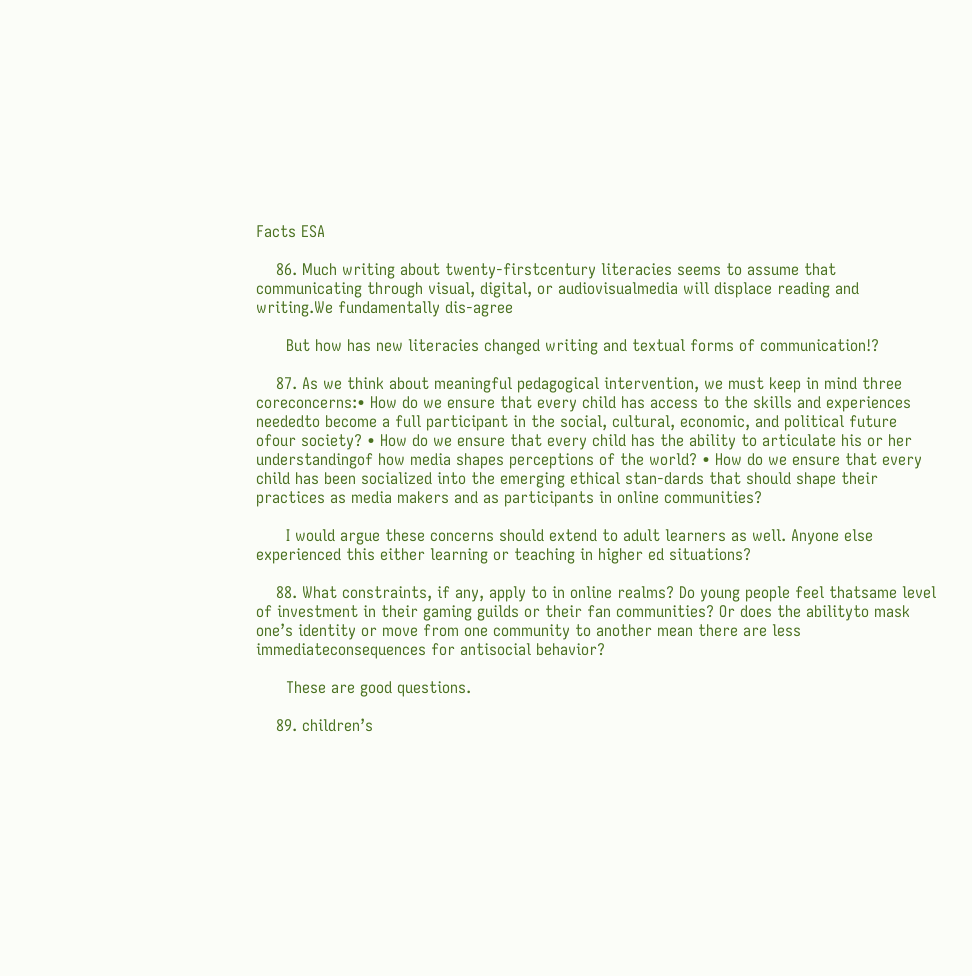Facts ESA

    86. Much writing about twenty-firstcentury literacies seems to assume that communicating through visual, digital, or audiovisualmedia will displace reading and writing.We fundamentally dis-agree

      But how has new literacies changed writing and textual forms of communication!?

    87. As we think about meaningful pedagogical intervention, we must keep in mind three coreconcerns:• How do we ensure that every child has access to the skills and experiences neededto become a full participant in the social, cultural, economic, and political future ofour society? • How do we ensure that every child has the ability to articulate his or her understandingof how media shapes perceptions of the world? • How do we ensure that every child has been socialized into the emerging ethical stan-dards that should shape their practices as media makers and as participants in online communities?

      I would argue these concerns should extend to adult learners as well. Anyone else experienced this either learning or teaching in higher ed situations?

    88. What constraints, if any, apply to in online realms? Do young people feel thatsame level of investment in their gaming guilds or their fan communities? Or does the abilityto mask one’s identity or move from one community to another mean there are less immediateconsequences for antisocial behavior?

      These are good questions.

    89. children’s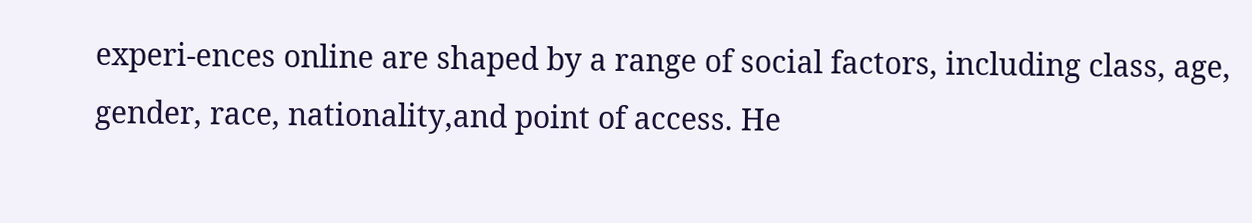experi-ences online are shaped by a range of social factors, including class, age, gender, race, nationality,and point of access. He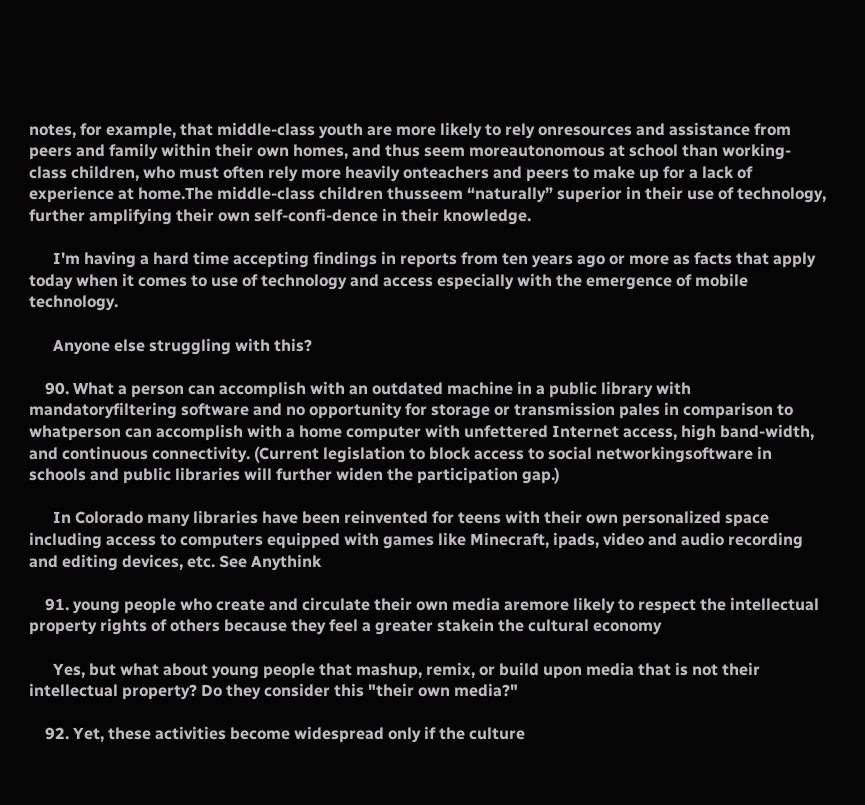notes, for example, that middle-class youth are more likely to rely onresources and assistance from peers and family within their own homes, and thus seem moreautonomous at school than working-class children, who must often rely more heavily onteachers and peers to make up for a lack of experience at home.The middle-class children thusseem “naturally” superior in their use of technology, further amplifying their own self-confi-dence in their knowledge.

      I'm having a hard time accepting findings in reports from ten years ago or more as facts that apply today when it comes to use of technology and access especially with the emergence of mobile technology.

      Anyone else struggling with this?

    90. What a person can accomplish with an outdated machine in a public library with mandatoryfiltering software and no opportunity for storage or transmission pales in comparison to whatperson can accomplish with a home computer with unfettered Internet access, high band-width, and continuous connectivity. (Current legislation to block access to social networkingsoftware in schools and public libraries will further widen the participation gap.)

      In Colorado many libraries have been reinvented for teens with their own personalized space including access to computers equipped with games like Minecraft, ipads, video and audio recording and editing devices, etc. See Anythink

    91. young people who create and circulate their own media aremore likely to respect the intellectual property rights of others because they feel a greater stakein the cultural economy

      Yes, but what about young people that mashup, remix, or build upon media that is not their intellectual property? Do they consider this "their own media?"

    92. Yet, these activities become widespread only if the culture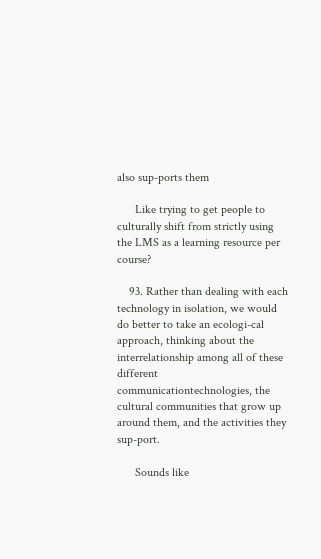also sup-ports them

      Like trying to get people to culturally shift from strictly using the LMS as a learning resource per course?

    93. Rather than dealing with each technology in isolation, we would do better to take an ecologi-cal approach, thinking about the interrelationship among all of these different communicationtechnologies, the cultural communities that grow up around them, and the activities they sup-port.

      Sounds like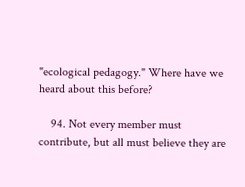"ecological pedagogy." Where have we heard about this before?

    94. Not every member must contribute, but all must believe they are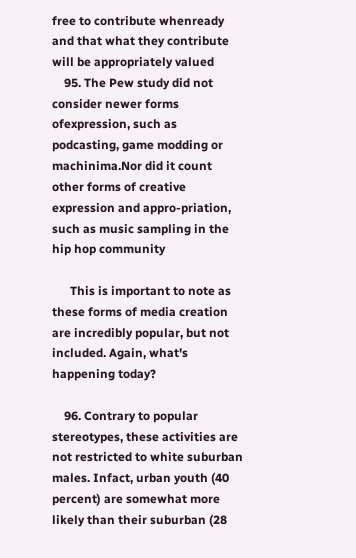free to contribute whenready and that what they contribute will be appropriately valued
    95. The Pew study did not consider newer forms ofexpression, such as podcasting, game modding or machinima.Nor did it count other forms of creative expression and appro-priation, such as music sampling in the hip hop community

      This is important to note as these forms of media creation are incredibly popular, but not included. Again, what's happening today?

    96. Contrary to popular stereotypes, these activities are not restricted to white suburban males. Infact, urban youth (40 percent) are somewhat more likely than their suburban (28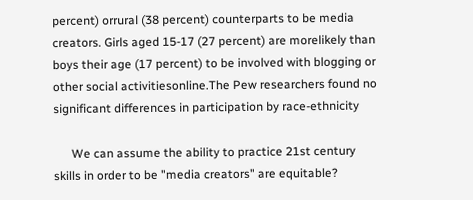percent) orrural (38 percent) counterparts to be media creators. Girls aged 15-17 (27 percent) are morelikely than boys their age (17 percent) to be involved with blogging or other social activitiesonline.The Pew researchers found no significant differences in participation by race-ethnicity

      We can assume the ability to practice 21st century skills in order to be "media creators" are equitable?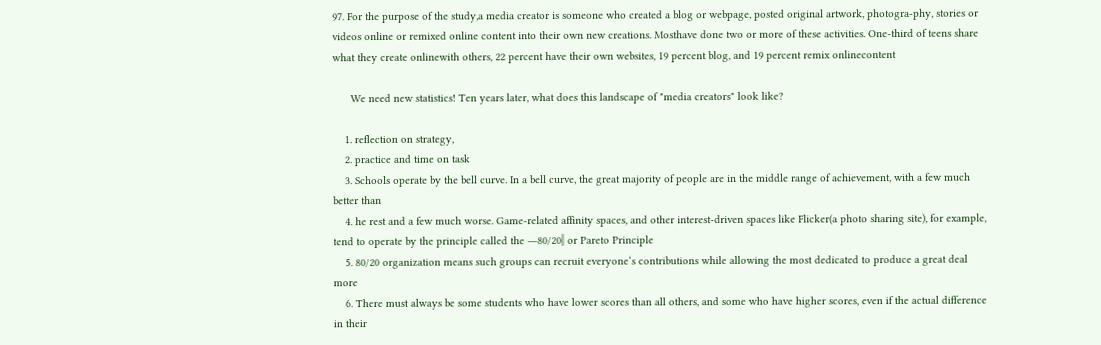97. For the purpose of the study,a media creator is someone who created a blog or webpage, posted original artwork, photogra-phy, stories or videos online or remixed online content into their own new creations. Mosthave done two or more of these activities. One-third of teens share what they create onlinewith others, 22 percent have their own websites, 19 percent blog, and 19 percent remix onlinecontent

      We need new statistics! Ten years later, what does this landscape of "media creators" look like?

    1. reflection on strategy,
    2. practice and time on task
    3. Schools operate by the bell curve. In a bell curve, the great majority of people are in the middle range of achievement, with a few much better than
    4. he rest and a few much worse. Game-related affinity spaces, and other interest-driven spaces like Flicker(a photo sharing site), for example, tend to operate by the principle called the ―80/20‖ or Pareto Principle
    5. 80/20 organization means such groups can recruit everyone‘s contributions while allowing the most dedicated to produce a great deal more
    6. There must always be some students who have lower scores than all others, and some who have higher scores, even if the actual difference in their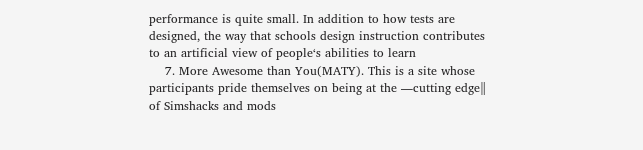performance is quite small. In addition to how tests are designed, the way that schools design instruction contributes to an artificial view of people‘s abilities to learn
    7. More Awesome than You(MATY). This is a site whose participants pride themselves on being at the ―cutting edge‖ of Simshacks and mods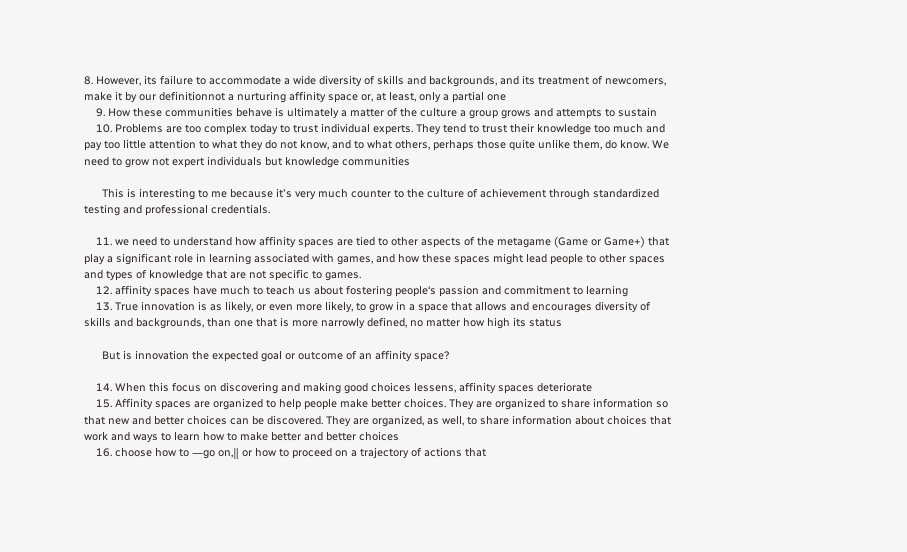8. However, its failure to accommodate a wide diversity of skills and backgrounds, and its treatment of newcomers, make it by our definitionnot a nurturing affinity space or, at least, only a partial one
    9. How these communities behave is ultimately a matter of the culture a group grows and attempts to sustain
    10. Problems are too complex today to trust individual experts. They tend to trust their knowledge too much and pay too little attention to what they do not know, and to what others, perhaps those quite unlike them, do know. We need to grow not expert individuals but knowledge communities

      This is interesting to me because it's very much counter to the culture of achievement through standardized testing and professional credentials.

    11. we need to understand how affinity spaces are tied to other aspects of the metagame (Game or Game+) that play a significant role in learning associated with games, and how these spaces might lead people to other spaces and types of knowledge that are not specific to games.
    12. affinity spaces have much to teach us about fostering people‘s passion and commitment to learning
    13. True innovation is as likely, or even more likely, to grow in a space that allows and encourages diversity of skills and backgrounds, than one that is more narrowly defined, no matter how high its status

      But is innovation the expected goal or outcome of an affinity space?

    14. When this focus on discovering and making good choices lessens, affinity spaces deteriorate
    15. Affinity spaces are organized to help people make better choices. They are organized to share information so that new and better choices can be discovered. They are organized, as well, to share information about choices that work and ways to learn how to make better and better choices
    16. choose how to ―go on,‖ or how to proceed on a trajectory of actions that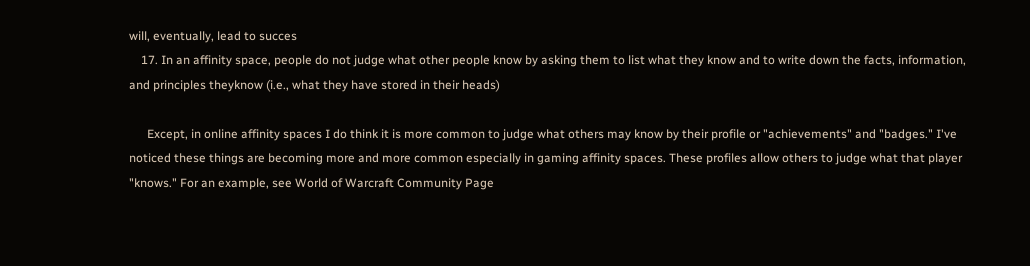will, eventually, lead to succes
    17. In an affinity space, people do not judge what other people know by asking them to list what they know and to write down the facts, information, and principles theyknow (i.e., what they have stored in their heads)

      Except, in online affinity spaces I do think it is more common to judge what others may know by their profile or "achievements" and "badges." I've noticed these things are becoming more and more common especially in gaming affinity spaces. These profiles allow others to judge what that player "knows." For an example, see World of Warcraft Community Page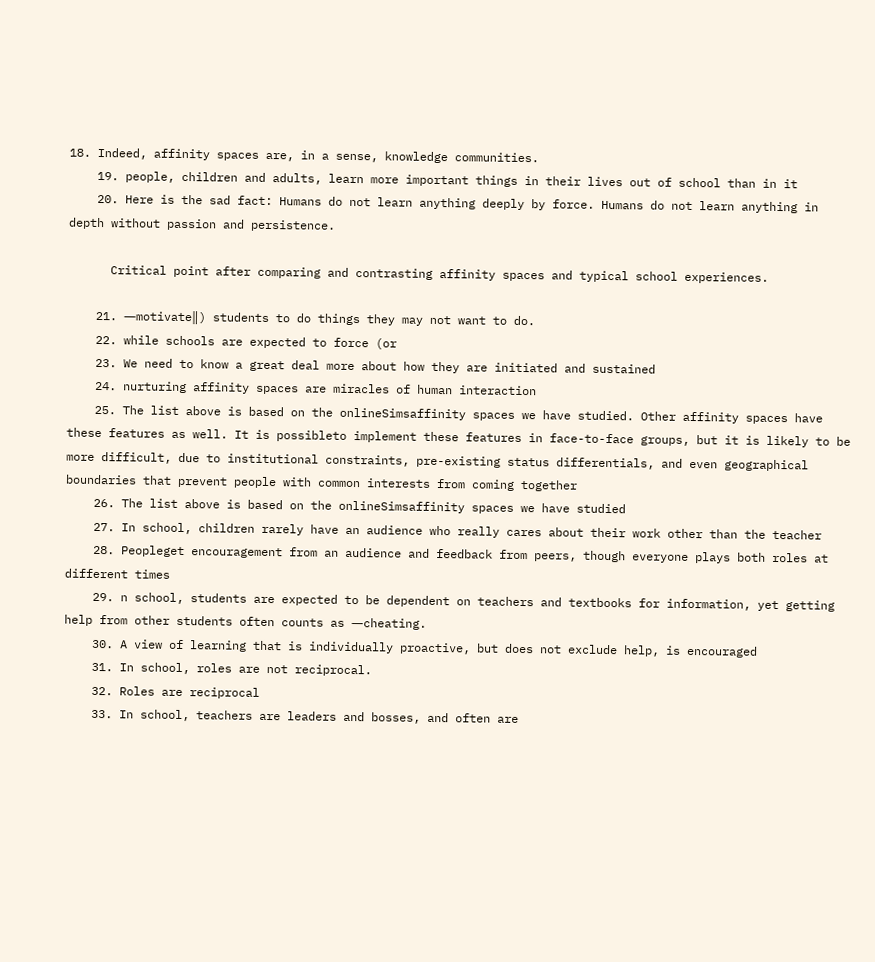18. Indeed, affinity spaces are, in a sense, knowledge communities.
    19. people, children and adults, learn more important things in their lives out of school than in it
    20. Here is the sad fact: Humans do not learn anything deeply by force. Humans do not learn anything in depth without passion and persistence.

      Critical point after comparing and contrasting affinity spaces and typical school experiences.

    21. ―motivate‖) students to do things they may not want to do.
    22. while schools are expected to force (or
    23. We need to know a great deal more about how they are initiated and sustained
    24. nurturing affinity spaces are miracles of human interaction
    25. The list above is based on the onlineSimsaffinity spaces we have studied. Other affinity spaces have these features as well. It is possibleto implement these features in face-to-face groups, but it is likely to be more difficult, due to institutional constraints, pre-existing status differentials, and even geographical boundaries that prevent people with common interests from coming together
    26. The list above is based on the onlineSimsaffinity spaces we have studied
    27. In school, children rarely have an audience who really cares about their work other than the teacher
    28. Peopleget encouragement from an audience and feedback from peers, though everyone plays both roles at different times
    29. n school, students are expected to be dependent on teachers and textbooks for information, yet getting help from other students often counts as ―cheating.
    30. A view of learning that is individually proactive, but does not exclude help, is encouraged
    31. In school, roles are not reciprocal.
    32. Roles are reciprocal
    33. In school, teachers are leaders and bosses, and often are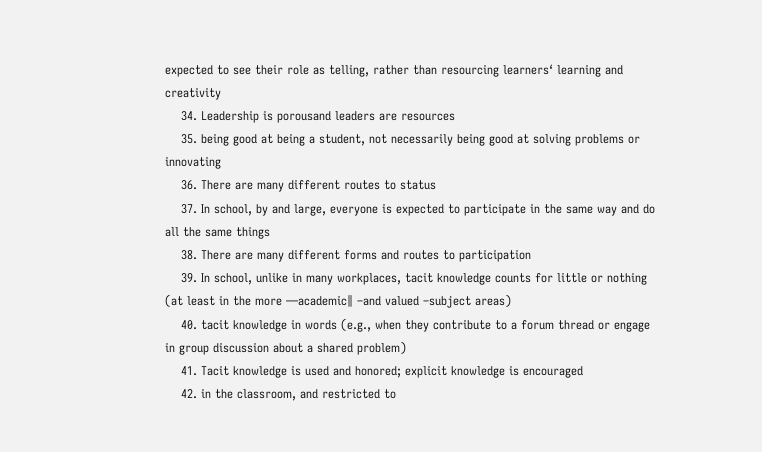expected to see their role as telling, rather than resourcing learners‘ learning and creativity
    34. Leadership is porousand leaders are resources
    35. being good at being a student, not necessarily being good at solving problems or innovating
    36. There are many different routes to status
    37. In school, by and large, everyone is expected to participate in the same way and do all the same things
    38. There are many different forms and routes to participation
    39. In school, unlike in many workplaces, tacit knowledge counts for little or nothing (at least in the more ―academic‖ –and valued –subject areas)
    40. tacit knowledge in words (e.g., when they contribute to a forum thread or engage in group discussion about a shared problem)
    41. Tacit knowledge is used and honored; explicit knowledge is encouraged
    42. in the classroom, and restricted to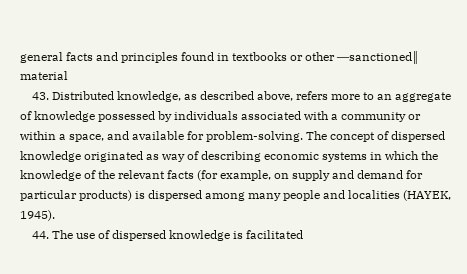general facts and principles found in textbooks or other ―sanctioned‖ material
    43. Distributed knowledge, as described above, refers more to an aggregate of knowledge possessed by individuals associated with a community or within a space, and available for problem-solving. The concept of dispersed knowledge originated as way of describing economic systems in which the knowledge of the relevant facts (for example, on supply and demand for particular products) is dispersed among many people and localities (HAYEK, 1945).
    44. The use of dispersed knowledge is facilitated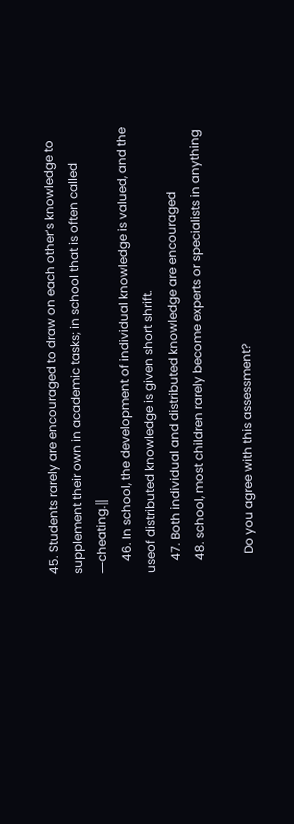45. Students rarely are encouraged to draw on each other‘s knowledge to supplement their own in academic tasks; in school that is often called ―cheating.‖
    46. In school, the development of individual knowledge is valued, and the useof distributed knowledge is given short shrift.
    47. Both individual and distributed knowledge are encouraged
    48. school, most children rarely become experts or specialists in anything

      Do you agree with this assessment?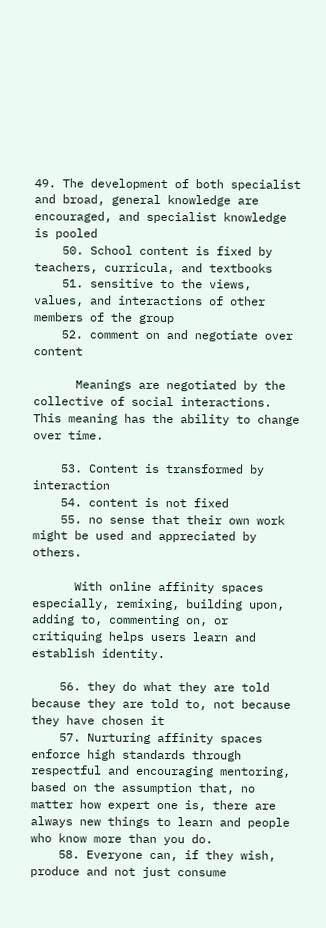49. The development of both specialist and broad, general knowledge are encouraged, and specialist knowledge is pooled
    50. School content is fixed by teachers, curricula, and textbooks
    51. sensitive to the views, values, and interactions of other members of the group
    52. comment on and negotiate over content

      Meanings are negotiated by the collective of social interactions. This meaning has the ability to change over time.

    53. Content is transformed by interaction
    54. content is not fixed
    55. no sense that their own work might be used and appreciated by others.

      With online affinity spaces especially, remixing, building upon, adding to, commenting on, or critiquing helps users learn and establish identity.

    56. they do what they are told because they are told to, not because they have chosen it
    57. Nurturing affinity spaces enforce high standards through respectful and encouraging mentoring, based on the assumption that, no matter how expert one is, there are always new things to learn and people who know more than you do.
    58. Everyone can, if they wish, produce and not just consume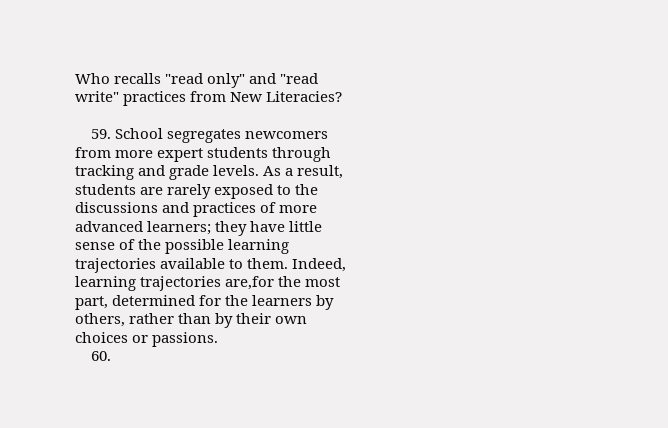Who recalls "read only" and "read write" practices from New Literacies?

    59. School segregates newcomers from more expert students through tracking and grade levels. As a result, students are rarely exposed to the discussions and practices of more advanced learners; they have little sense of the possible learning trajectories available to them. Indeed, learning trajectories are,for the most part, determined for the learners by others, rather than by their own choices or passions.
    60.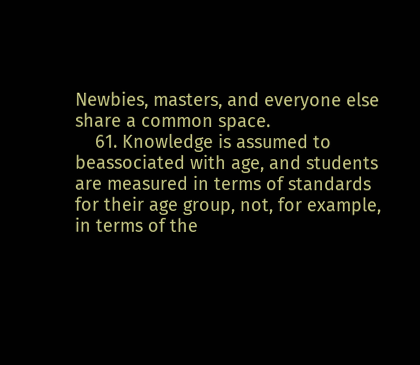Newbies, masters, and everyone else share a common space.
    61. Knowledge is assumed to beassociated with age, and students are measured in terms of standards for their age group, not, for example, in terms of the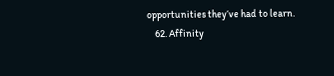opportunities they‘ve had to learn.
    62. Affinity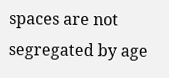spaces are not segregated by age